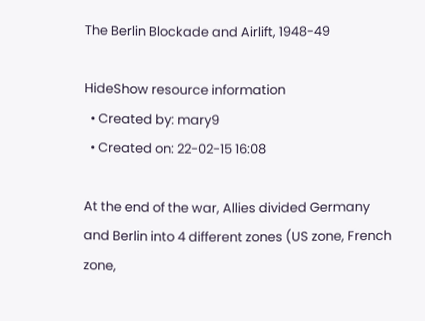The Berlin Blockade and Airlift, 1948-49

HideShow resource information
  • Created by: mary9
  • Created on: 22-02-15 16:08

At the end of the war, Allies divided Germany and Berlin into 4 different zones (US zone, French zone,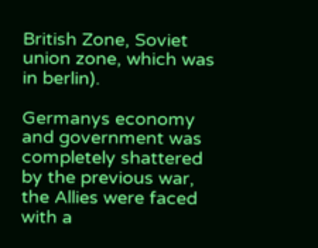British Zone, Soviet union zone, which was in berlin).

Germanys economy and government was completely shattered by the previous war, the Allies were faced with a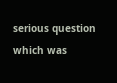serious question which was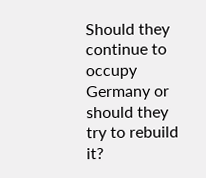Should they continue to occupy Germany or should they try to rebuild it?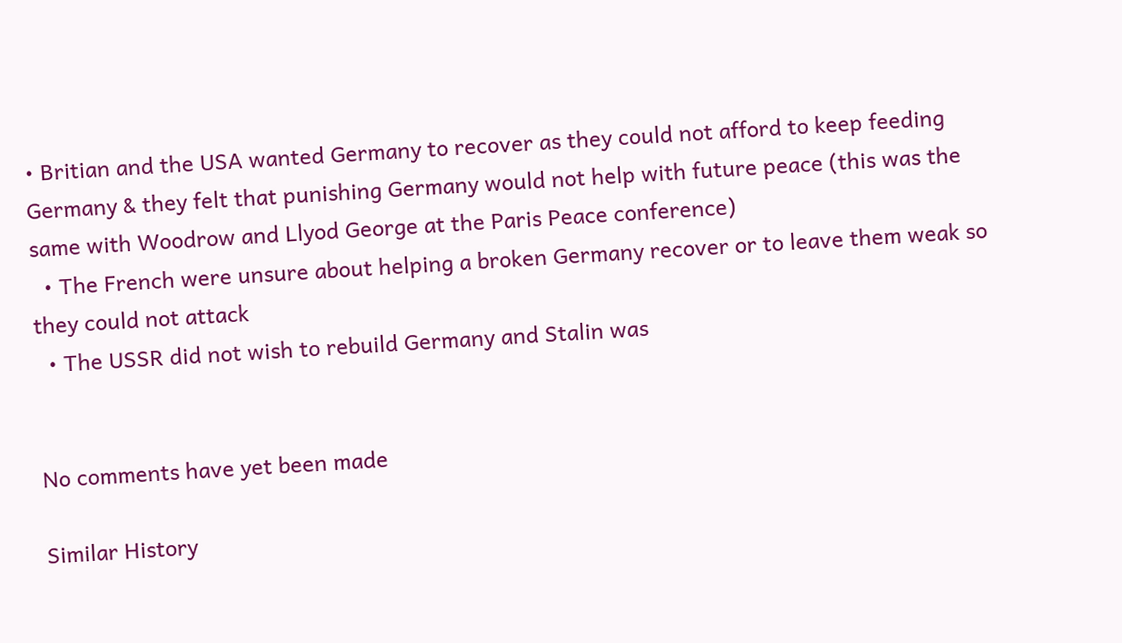• Britian and the USA wanted Germany to recover as they could not afford to keep feeding Germany & they felt that punishing Germany would not help with future peace (this was the same with Woodrow and Llyod George at the Paris Peace conference)
  • The French were unsure about helping a broken Germany recover or to leave them weak so they could not attack
  • The USSR did not wish to rebuild Germany and Stalin was


No comments have yet been made

Similar History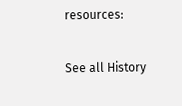resources:

See all History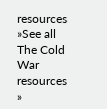resources »See all The Cold War resources »